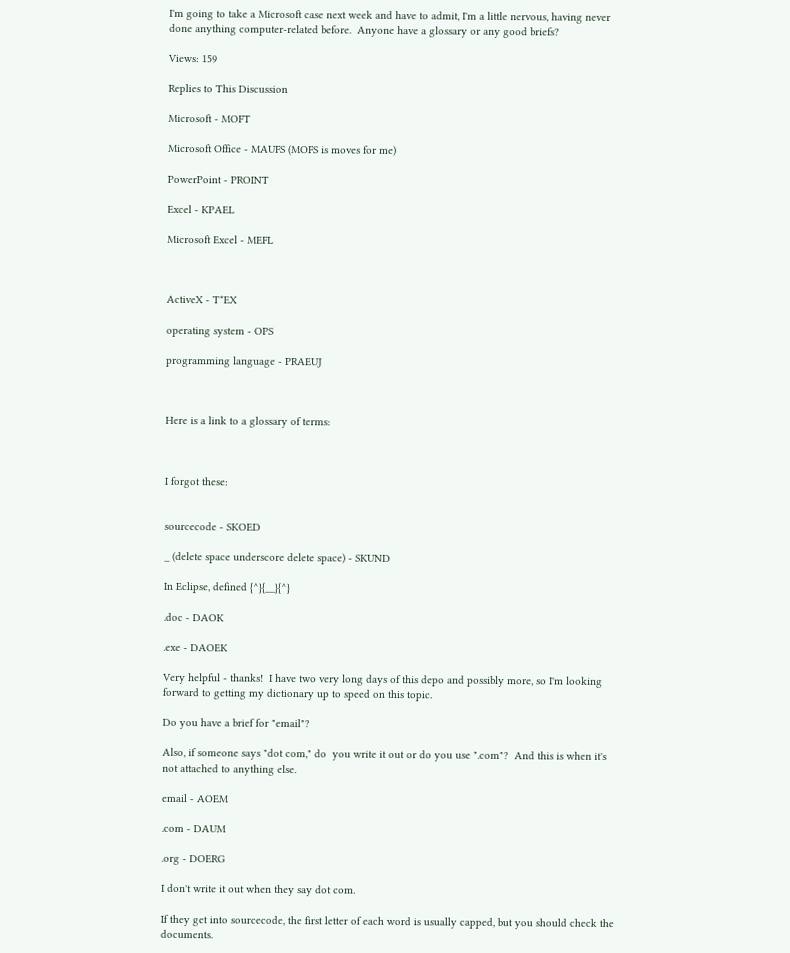I'm going to take a Microsoft case next week and have to admit, I'm a little nervous, having never done anything computer-related before.  Anyone have a glossary or any good briefs?

Views: 159

Replies to This Discussion

Microsoft - MOFT

Microsoft Office - MAUFS (MOFS is moves for me)

PowerPoint - PROINT

Excel - KPAEL

Microsoft Excel - MEFL



ActiveX - T*EX

operating system - OPS

programming language - PRAEUJ



Here is a link to a glossary of terms:



I forgot these:


sourcecode - SKOED

_ (delete space underscore delete space) - SKUND

In Eclipse, defined {^}{__}{^}

.doc - DAOK

.exe - DAOEK

Very helpful - thanks!  I have two very long days of this depo and possibly more, so I'm looking forward to getting my dictionary up to speed on this topic.

Do you have a brief for "email"?

Also, if someone says "dot com," do  you write it out or do you use ".com"?  And this is when it's not attached to anything else.

email - AOEM

.com - DAUM

.org - DOERG

I don't write it out when they say dot com.

If they get into sourcecode, the first letter of each word is usually capped, but you should check the documents.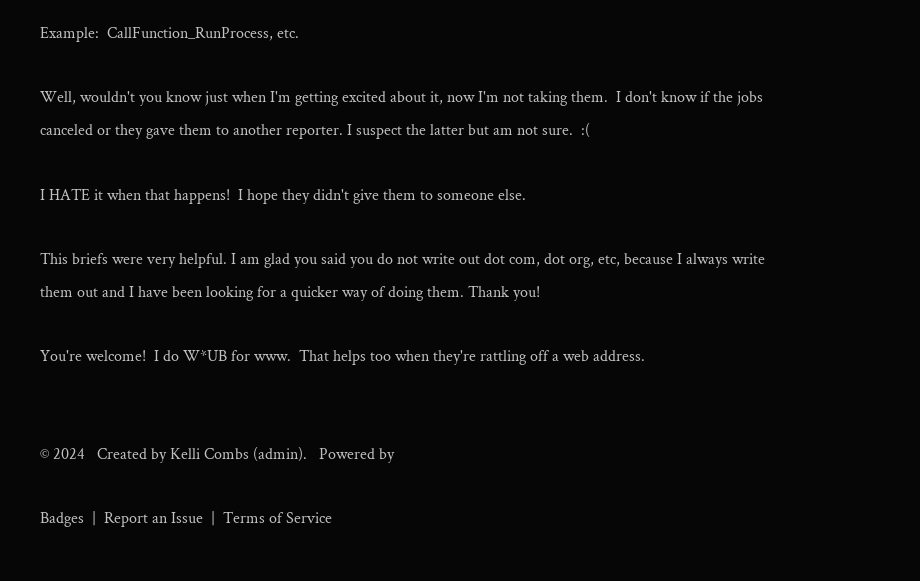Example:  CallFunction_RunProcess, etc.

Well, wouldn't you know just when I'm getting excited about it, now I'm not taking them.  I don't know if the jobs canceled or they gave them to another reporter. I suspect the latter but am not sure.  :(

I HATE it when that happens!  I hope they didn't give them to someone else.

This briefs were very helpful. I am glad you said you do not write out dot com, dot org, etc, because I always write them out and I have been looking for a quicker way of doing them. Thank you!

You're welcome!  I do W*UB for www.  That helps too when they're rattling off a web address.


© 2024   Created by Kelli Combs (admin).   Powered by

Badges  |  Report an Issue  |  Terms of Service